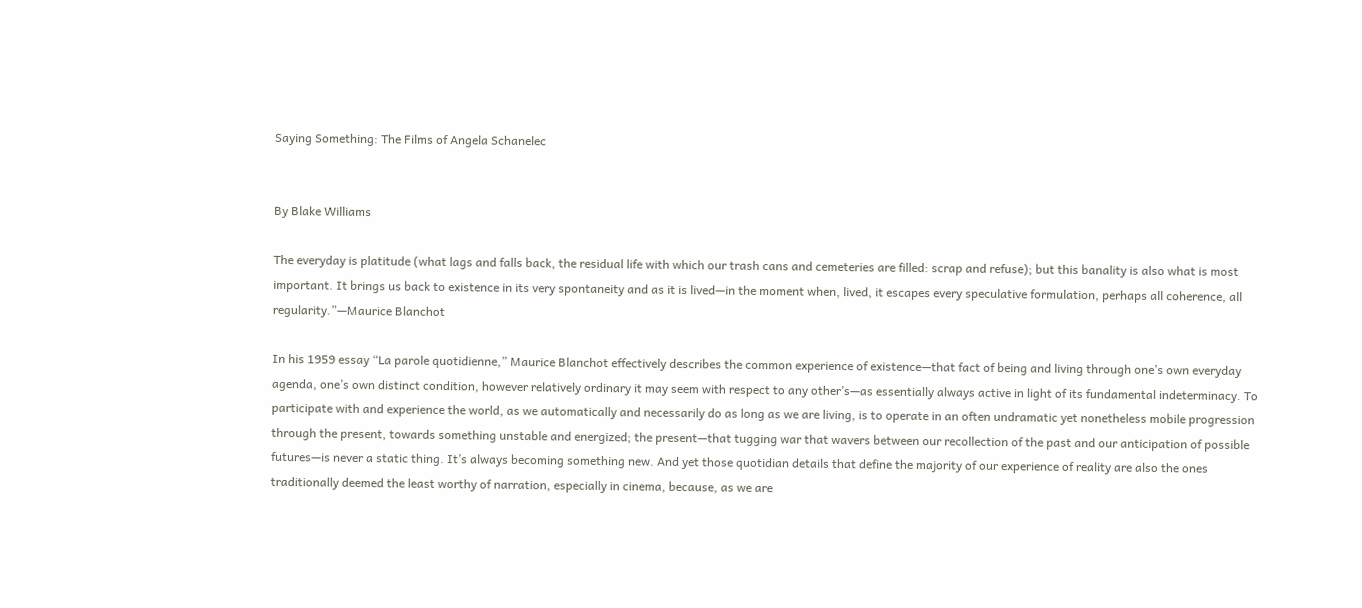Saying Something: The Films of Angela Schanelec


By Blake Williams

The everyday is platitude (what lags and falls back, the residual life with which our trash cans and cemeteries are filled: scrap and refuse); but this banality is also what is most important. It brings us back to existence in its very spontaneity and as it is lived—in the moment when, lived, it escapes every speculative formulation, perhaps all coherence, all regularity.”—Maurice Blanchot

In his 1959 essay “La parole quotidienne,” Maurice Blanchot effectively describes the common experience of existence—that fact of being and living through one’s own everyday agenda, one’s own distinct condition, however relatively ordinary it may seem with respect to any other’s—as essentially always active in light of its fundamental indeterminacy. To participate with and experience the world, as we automatically and necessarily do as long as we are living, is to operate in an often undramatic yet nonetheless mobile progression through the present, towards something unstable and energized; the present—that tugging war that wavers between our recollection of the past and our anticipation of possible futures—is never a static thing. It’s always becoming something new. And yet those quotidian details that define the majority of our experience of reality are also the ones traditionally deemed the least worthy of narration, especially in cinema, because, as we are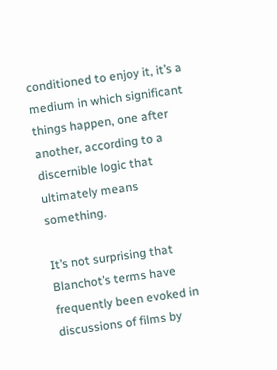conditioned to enjoy it, it’s a medium in which significant things happen, one after another, according to a discernible logic that ultimately means something.

It’s not surprising that Blanchot’s terms have frequently been evoked in discussions of films by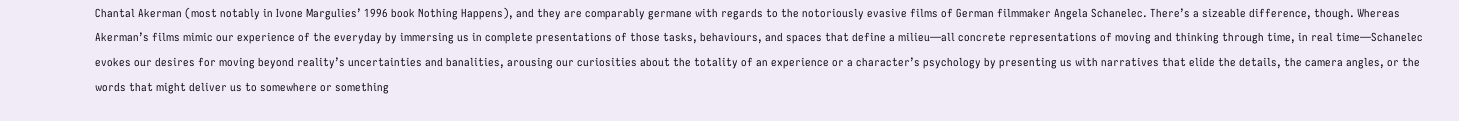Chantal Akerman (most notably in Ivone Margulies’ 1996 book Nothing Happens), and they are comparably germane with regards to the notoriously evasive films of German filmmaker Angela Schanelec. There’s a sizeable difference, though. Whereas Akerman’s films mimic our experience of the everyday by immersing us in complete presentations of those tasks, behaviours, and spaces that define a milieu—all concrete representations of moving and thinking through time, in real time—Schanelec evokes our desires for moving beyond reality’s uncertainties and banalities, arousing our curiosities about the totality of an experience or a character’s psychology by presenting us with narratives that elide the details, the camera angles, or the words that might deliver us to somewhere or something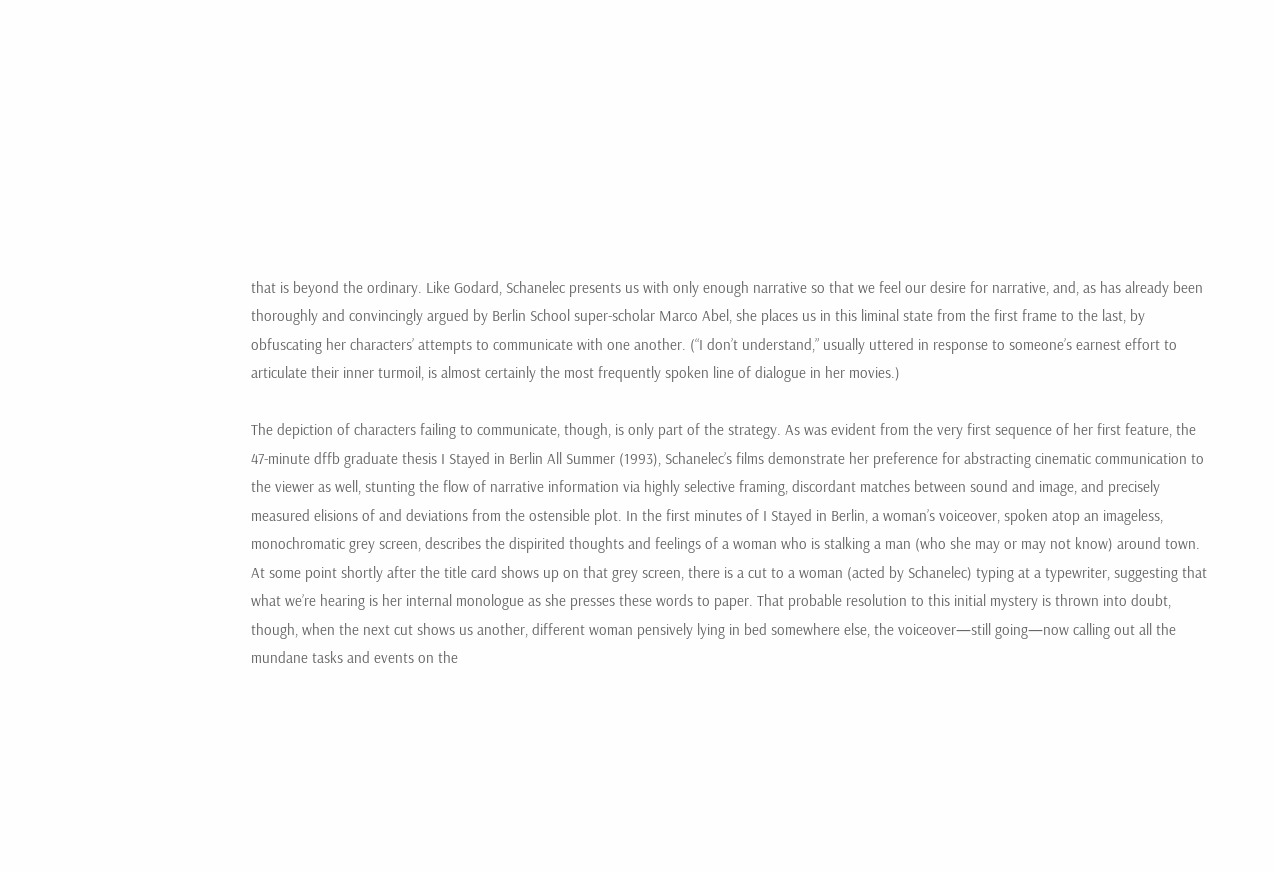that is beyond the ordinary. Like Godard, Schanelec presents us with only enough narrative so that we feel our desire for narrative, and, as has already been thoroughly and convincingly argued by Berlin School super-scholar Marco Abel, she places us in this liminal state from the first frame to the last, by obfuscating her characters’ attempts to communicate with one another. (“I don’t understand,” usually uttered in response to someone’s earnest effort to articulate their inner turmoil, is almost certainly the most frequently spoken line of dialogue in her movies.)

The depiction of characters failing to communicate, though, is only part of the strategy. As was evident from the very first sequence of her first feature, the 47-minute dffb graduate thesis I Stayed in Berlin All Summer (1993), Schanelec’s films demonstrate her preference for abstracting cinematic communication to the viewer as well, stunting the flow of narrative information via highly selective framing, discordant matches between sound and image, and precisely measured elisions of and deviations from the ostensible plot. In the first minutes of I Stayed in Berlin, a woman’s voiceover, spoken atop an imageless, monochromatic grey screen, describes the dispirited thoughts and feelings of a woman who is stalking a man (who she may or may not know) around town. At some point shortly after the title card shows up on that grey screen, there is a cut to a woman (acted by Schanelec) typing at a typewriter, suggesting that what we’re hearing is her internal monologue as she presses these words to paper. That probable resolution to this initial mystery is thrown into doubt, though, when the next cut shows us another, different woman pensively lying in bed somewhere else, the voiceover—still going—now calling out all the mundane tasks and events on the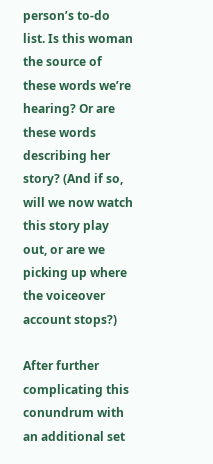person’s to-do list. Is this woman the source of these words we’re hearing? Or are these words describing her story? (And if so, will we now watch this story play out, or are we picking up where the voiceover account stops?)

After further complicating this conundrum with an additional set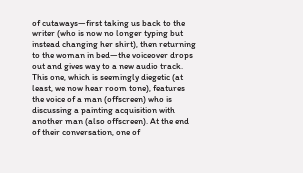of cutaways—first taking us back to the writer (who is now no longer typing but instead changing her shirt), then returning to the woman in bed—the voiceover drops out and gives way to a new audio track. This one, which is seemingly diegetic (at least, we now hear room tone), features the voice of a man (offscreen) who is discussing a painting acquisition with another man (also offscreen). At the end of their conversation, one of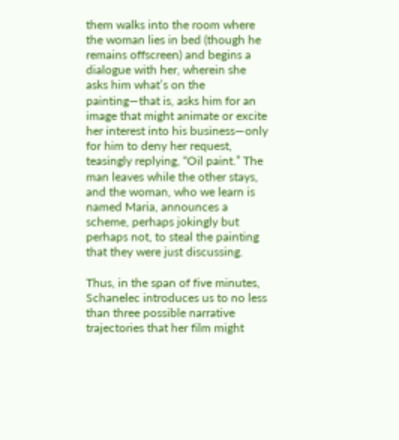them walks into the room where the woman lies in bed (though he remains offscreen) and begins a dialogue with her, wherein she asks him what’s on the painting—that is, asks him for an image that might animate or excite her interest into his business—only for him to deny her request, teasingly replying, “Oil paint.” The man leaves while the other stays, and the woman, who we learn is named Maria, announces a scheme, perhaps jokingly but perhaps not, to steal the painting that they were just discussing.

Thus, in the span of five minutes, Schanelec introduces us to no less than three possible narrative trajectories that her film might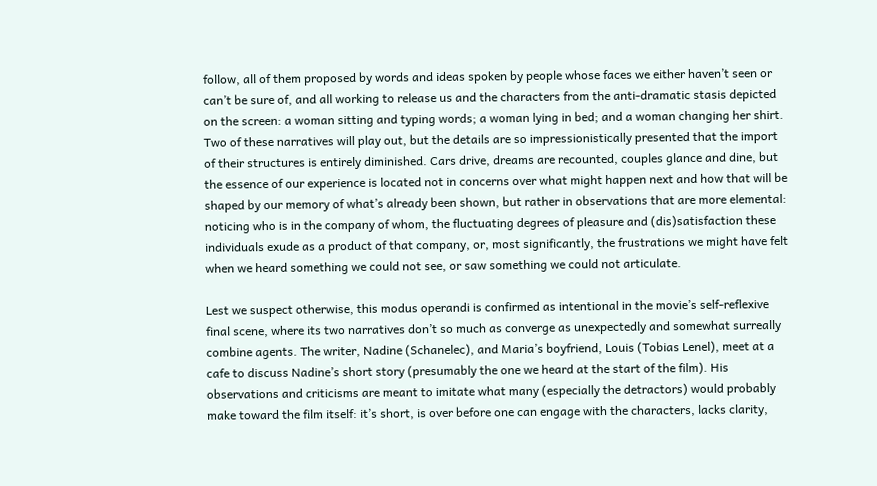follow, all of them proposed by words and ideas spoken by people whose faces we either haven’t seen or can’t be sure of, and all working to release us and the characters from the anti-dramatic stasis depicted on the screen: a woman sitting and typing words; a woman lying in bed; and a woman changing her shirt. Two of these narratives will play out, but the details are so impressionistically presented that the import of their structures is entirely diminished. Cars drive, dreams are recounted, couples glance and dine, but the essence of our experience is located not in concerns over what might happen next and how that will be shaped by our memory of what’s already been shown, but rather in observations that are more elemental: noticing who is in the company of whom, the fluctuating degrees of pleasure and (dis)satisfaction these individuals exude as a product of that company, or, most significantly, the frustrations we might have felt when we heard something we could not see, or saw something we could not articulate.

Lest we suspect otherwise, this modus operandi is confirmed as intentional in the movie’s self-reflexive final scene, where its two narratives don’t so much as converge as unexpectedly and somewhat surreally combine agents. The writer, Nadine (Schanelec), and Maria’s boyfriend, Louis (Tobias Lenel), meet at a cafe to discuss Nadine’s short story (presumably the one we heard at the start of the film). His observations and criticisms are meant to imitate what many (especially the detractors) would probably make toward the film itself: it’s short, is over before one can engage with the characters, lacks clarity,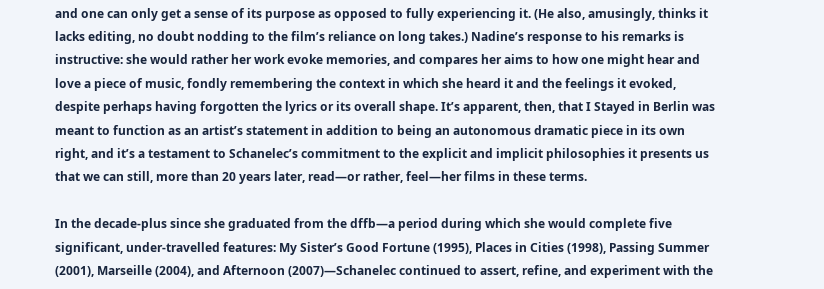and one can only get a sense of its purpose as opposed to fully experiencing it. (He also, amusingly, thinks it lacks editing, no doubt nodding to the film’s reliance on long takes.) Nadine’s response to his remarks is instructive: she would rather her work evoke memories, and compares her aims to how one might hear and love a piece of music, fondly remembering the context in which she heard it and the feelings it evoked, despite perhaps having forgotten the lyrics or its overall shape. It’s apparent, then, that I Stayed in Berlin was meant to function as an artist’s statement in addition to being an autonomous dramatic piece in its own right, and it’s a testament to Schanelec’s commitment to the explicit and implicit philosophies it presents us that we can still, more than 20 years later, read—or rather, feel—her films in these terms.

In the decade-plus since she graduated from the dffb—a period during which she would complete five significant, under-travelled features: My Sister’s Good Fortune (1995), Places in Cities (1998), Passing Summer (2001), Marseille (2004), and Afternoon (2007)—Schanelec continued to assert, refine, and experiment with the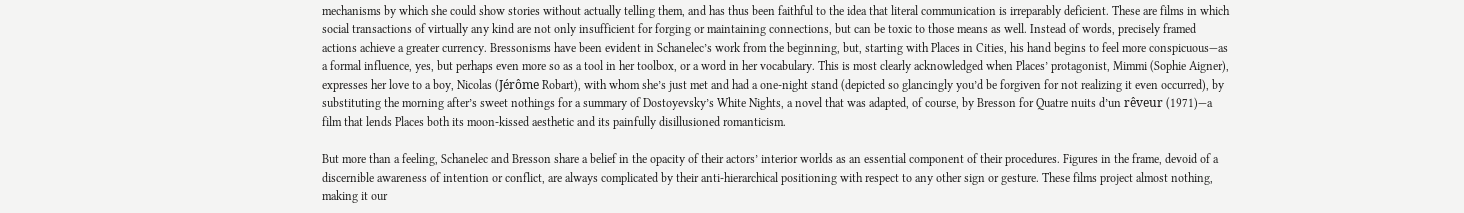mechanisms by which she could show stories without actually telling them, and has thus been faithful to the idea that literal communication is irreparably deficient. These are films in which social transactions of virtually any kind are not only insufficient for forging or maintaining connections, but can be toxic to those means as well. Instead of words, precisely framed actions achieve a greater currency. Bressonisms have been evident in Schanelec’s work from the beginning, but, starting with Places in Cities, his hand begins to feel more conspicuous—as a formal influence, yes, but perhaps even more so as a tool in her toolbox, or a word in her vocabulary. This is most clearly acknowledged when Places’ protagonist, Mimmi (Sophie Aigner), expresses her love to a boy, Nicolas (Jérôme Robart), with whom she’s just met and had a one-night stand (depicted so glancingly you’d be forgiven for not realizing it even occurred), by substituting the morning after’s sweet nothings for a summary of Dostoyevsky’s White Nights, a novel that was adapted, of course, by Bresson for Quatre nuits d’un rêveur (1971)—a film that lends Places both its moon-kissed aesthetic and its painfully disillusioned romanticism.

But more than a feeling, Schanelec and Bresson share a belief in the opacity of their actors’ interior worlds as an essential component of their procedures. Figures in the frame, devoid of a discernible awareness of intention or conflict, are always complicated by their anti-hierarchical positioning with respect to any other sign or gesture. These films project almost nothing, making it our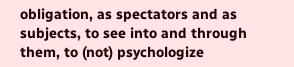obligation, as spectators and as subjects, to see into and through them, to (not) psychologize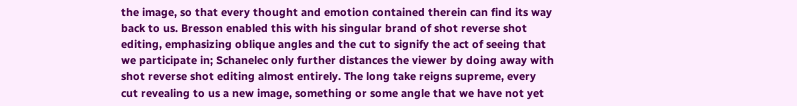the image, so that every thought and emotion contained therein can find its way back to us. Bresson enabled this with his singular brand of shot reverse shot editing, emphasizing oblique angles and the cut to signify the act of seeing that we participate in; Schanelec only further distances the viewer by doing away with shot reverse shot editing almost entirely. The long take reigns supreme, every cut revealing to us a new image, something or some angle that we have not yet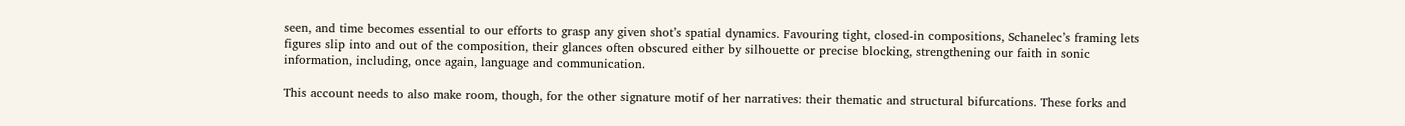seen, and time becomes essential to our efforts to grasp any given shot’s spatial dynamics. Favouring tight, closed-in compositions, Schanelec’s framing lets figures slip into and out of the composition, their glances often obscured either by silhouette or precise blocking, strengthening our faith in sonic information, including, once again, language and communication.

This account needs to also make room, though, for the other signature motif of her narratives: their thematic and structural bifurcations. These forks and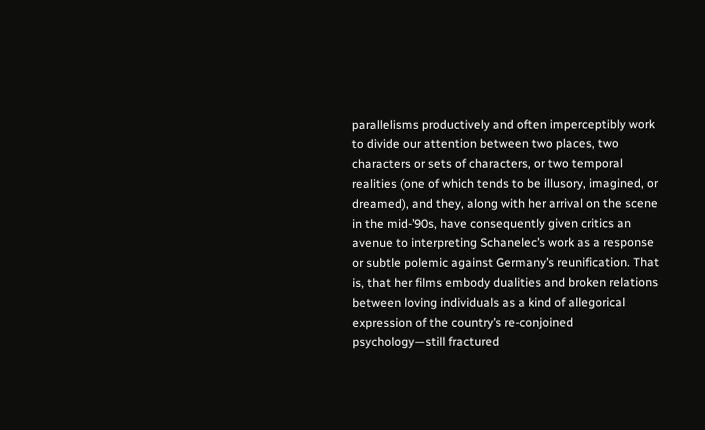parallelisms productively and often imperceptibly work to divide our attention between two places, two characters or sets of characters, or two temporal realities (one of which tends to be illusory, imagined, or dreamed), and they, along with her arrival on the scene in the mid-’90s, have consequently given critics an avenue to interpreting Schanelec’s work as a response or subtle polemic against Germany’s reunification. That is, that her films embody dualities and broken relations between loving individuals as a kind of allegorical expression of the country’s re-conjoined psychology—still fractured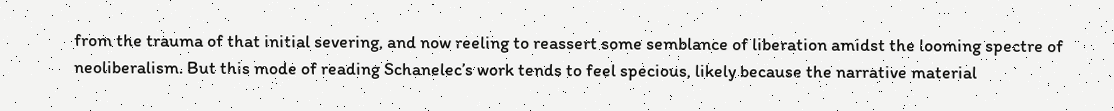from the trauma of that initial severing, and now reeling to reassert some semblance of liberation amidst the looming spectre of neoliberalism. But this mode of reading Schanelec’s work tends to feel specious, likely because the narrative material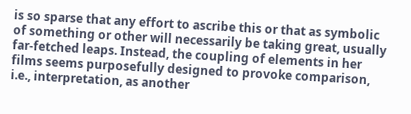is so sparse that any effort to ascribe this or that as symbolic of something or other will necessarily be taking great, usually far-fetched leaps. Instead, the coupling of elements in her films seems purposefully designed to provoke comparison, i.e., interpretation, as another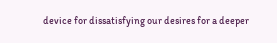device for dissatisfying our desires for a deeper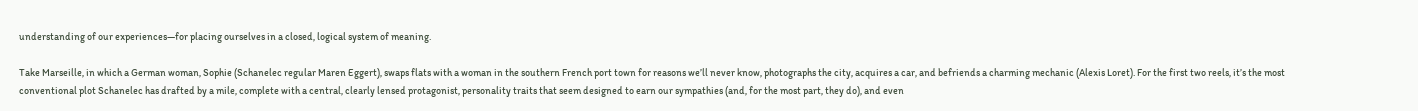understanding of our experiences—for placing ourselves in a closed, logical system of meaning.

Take Marseille, in which a German woman, Sophie (Schanelec regular Maren Eggert), swaps flats with a woman in the southern French port town for reasons we’ll never know, photographs the city, acquires a car, and befriends a charming mechanic (Alexis Loret). For the first two reels, it’s the most conventional plot Schanelec has drafted by a mile, complete with a central, clearly lensed protagonist, personality traits that seem designed to earn our sympathies (and, for the most part, they do), and even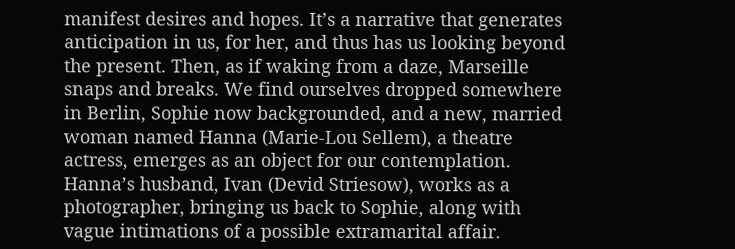manifest desires and hopes. It’s a narrative that generates anticipation in us, for her, and thus has us looking beyond the present. Then, as if waking from a daze, Marseille snaps and breaks. We find ourselves dropped somewhere in Berlin, Sophie now backgrounded, and a new, married woman named Hanna (Marie-Lou Sellem), a theatre actress, emerges as an object for our contemplation. Hanna’s husband, Ivan (Devid Striesow), works as a photographer, bringing us back to Sophie, along with vague intimations of a possible extramarital affair.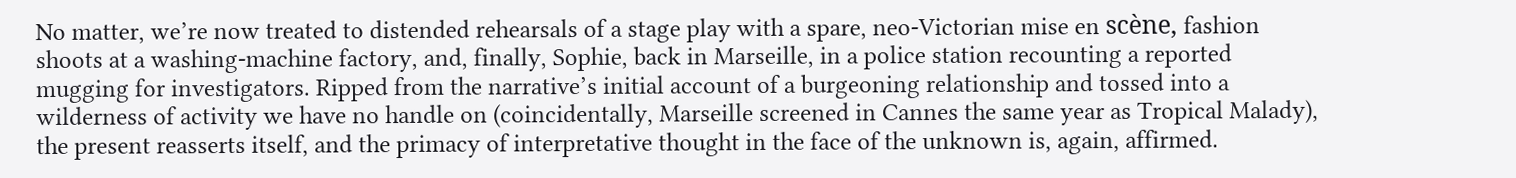No matter, we’re now treated to distended rehearsals of a stage play with a spare, neo-Victorian mise en scène, fashion shoots at a washing-machine factory, and, finally, Sophie, back in Marseille, in a police station recounting a reported mugging for investigators. Ripped from the narrative’s initial account of a burgeoning relationship and tossed into a wilderness of activity we have no handle on (coincidentally, Marseille screened in Cannes the same year as Tropical Malady), the present reasserts itself, and the primacy of interpretative thought in the face of the unknown is, again, affirmed.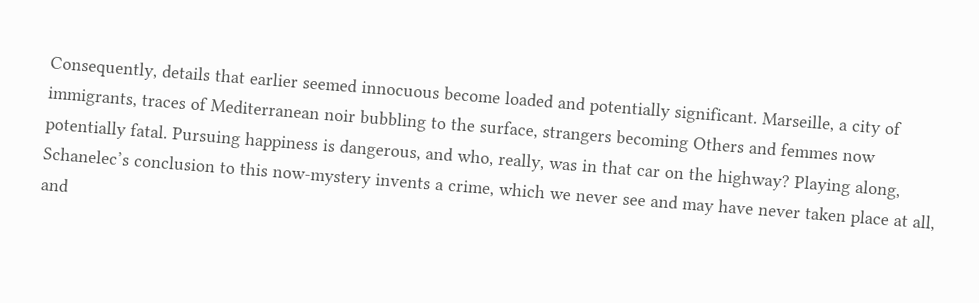Consequently, details that earlier seemed innocuous become loaded and potentially significant. Marseille, a city of immigrants, traces of Mediterranean noir bubbling to the surface, strangers becoming Others and femmes now potentially fatal. Pursuing happiness is dangerous, and who, really, was in that car on the highway? Playing along, Schanelec’s conclusion to this now-mystery invents a crime, which we never see and may have never taken place at all, and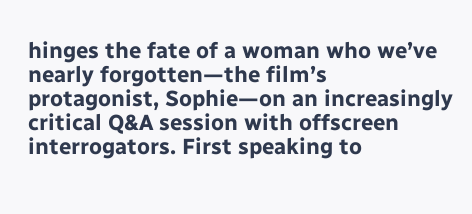hinges the fate of a woman who we’ve nearly forgotten—the film’s protagonist, Sophie—on an increasingly critical Q&A session with offscreen interrogators. First speaking to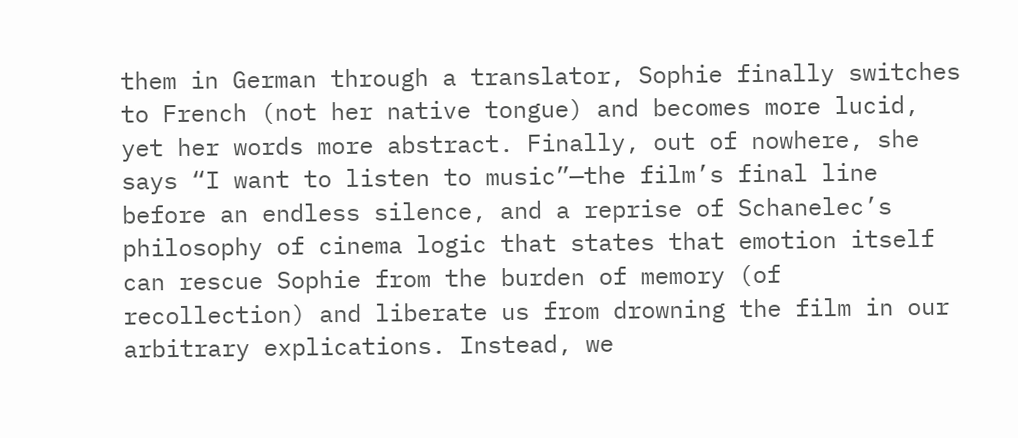them in German through a translator, Sophie finally switches to French (not her native tongue) and becomes more lucid, yet her words more abstract. Finally, out of nowhere, she says “I want to listen to music”—the film’s final line before an endless silence, and a reprise of Schanelec’s philosophy of cinema logic that states that emotion itself can rescue Sophie from the burden of memory (of recollection) and liberate us from drowning the film in our arbitrary explications. Instead, we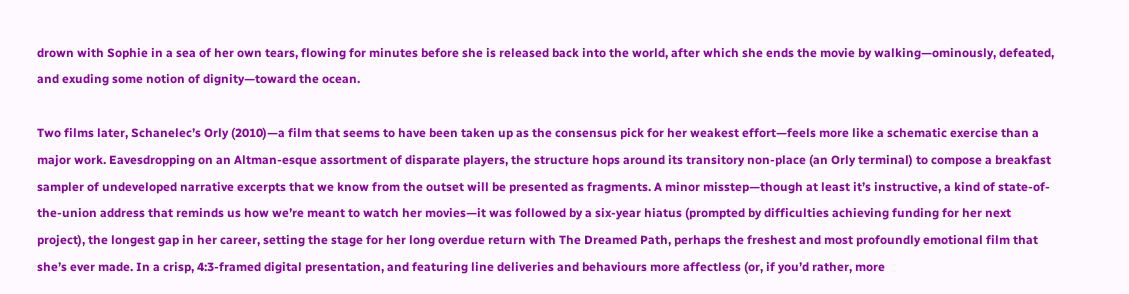drown with Sophie in a sea of her own tears, flowing for minutes before she is released back into the world, after which she ends the movie by walking—ominously, defeated, and exuding some notion of dignity—toward the ocean.

Two films later, Schanelec’s Orly (2010)—a film that seems to have been taken up as the consensus pick for her weakest effort—feels more like a schematic exercise than a major work. Eavesdropping on an Altman-esque assortment of disparate players, the structure hops around its transitory non-place (an Orly terminal) to compose a breakfast sampler of undeveloped narrative excerpts that we know from the outset will be presented as fragments. A minor misstep—though at least it’s instructive, a kind of state-of-the-union address that reminds us how we’re meant to watch her movies—it was followed by a six-year hiatus (prompted by difficulties achieving funding for her next project), the longest gap in her career, setting the stage for her long overdue return with The Dreamed Path, perhaps the freshest and most profoundly emotional film that she’s ever made. In a crisp, 4:3-framed digital presentation, and featuring line deliveries and behaviours more affectless (or, if you’d rather, more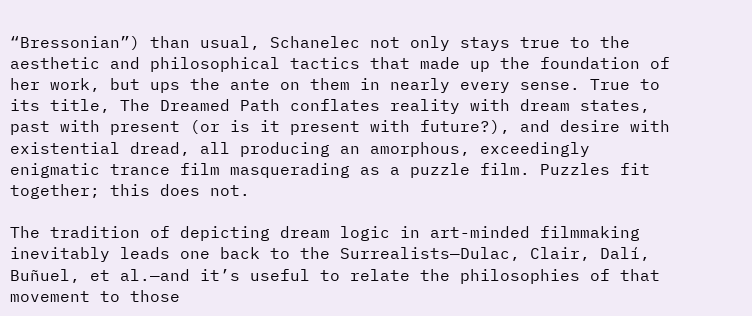“Bressonian”) than usual, Schanelec not only stays true to the aesthetic and philosophical tactics that made up the foundation of her work, but ups the ante on them in nearly every sense. True to its title, The Dreamed Path conflates reality with dream states, past with present (or is it present with future?), and desire with existential dread, all producing an amorphous, exceedingly enigmatic trance film masquerading as a puzzle film. Puzzles fit together; this does not.

The tradition of depicting dream logic in art-minded filmmaking inevitably leads one back to the Surrealists—Dulac, Clair, Dalí, Buñuel, et al.—and it’s useful to relate the philosophies of that movement to those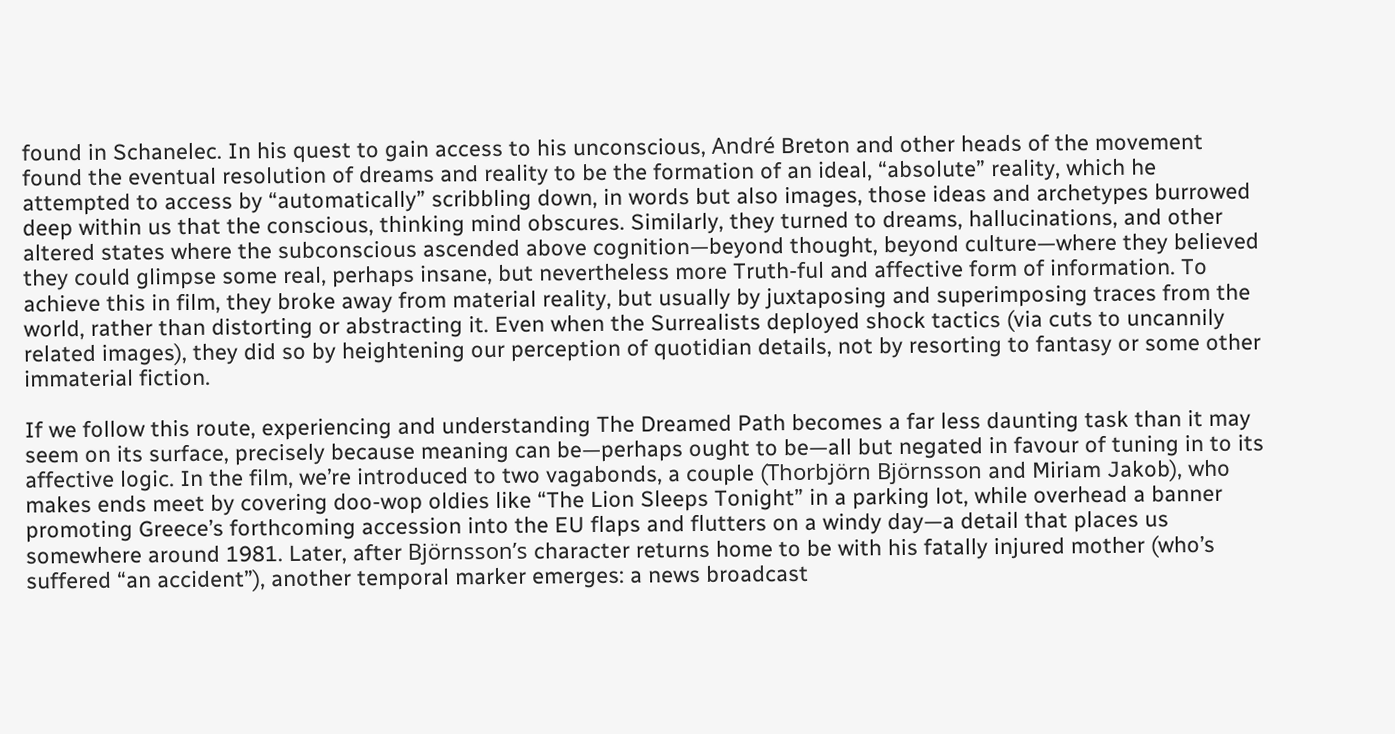found in Schanelec. In his quest to gain access to his unconscious, André Breton and other heads of the movement found the eventual resolution of dreams and reality to be the formation of an ideal, “absolute” reality, which he attempted to access by “automatically” scribbling down, in words but also images, those ideas and archetypes burrowed deep within us that the conscious, thinking mind obscures. Similarly, they turned to dreams, hallucinations, and other altered states where the subconscious ascended above cognition—beyond thought, beyond culture—where they believed they could glimpse some real, perhaps insane, but nevertheless more Truth-ful and affective form of information. To achieve this in film, they broke away from material reality, but usually by juxtaposing and superimposing traces from the world, rather than distorting or abstracting it. Even when the Surrealists deployed shock tactics (via cuts to uncannily related images), they did so by heightening our perception of quotidian details, not by resorting to fantasy or some other immaterial fiction.

If we follow this route, experiencing and understanding The Dreamed Path becomes a far less daunting task than it may seem on its surface, precisely because meaning can be—perhaps ought to be—all but negated in favour of tuning in to its affective logic. In the film, we’re introduced to two vagabonds, a couple (Thorbjörn Björnsson and Miriam Jakob), who makes ends meet by covering doo-wop oldies like “The Lion Sleeps Tonight” in a parking lot, while overhead a banner promoting Greece’s forthcoming accession into the EU flaps and flutters on a windy day—a detail that places us somewhere around 1981. Later, after Björnsson’s character returns home to be with his fatally injured mother (who’s suffered “an accident”), another temporal marker emerges: a news broadcast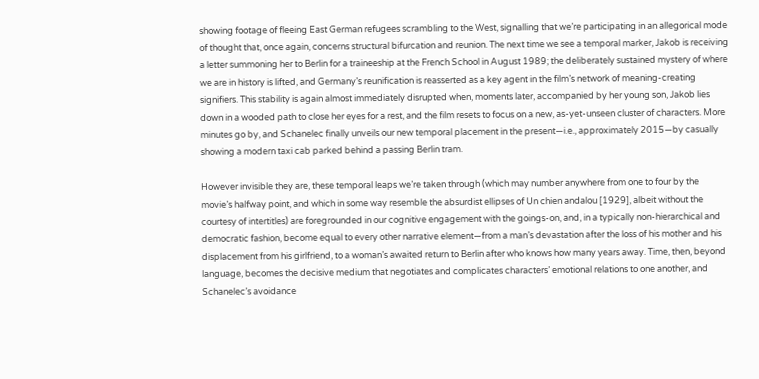showing footage of fleeing East German refugees scrambling to the West, signalling that we’re participating in an allegorical mode of thought that, once again, concerns structural bifurcation and reunion. The next time we see a temporal marker, Jakob is receiving a letter summoning her to Berlin for a traineeship at the French School in August 1989; the deliberately sustained mystery of where we are in history is lifted, and Germany’s reunification is reasserted as a key agent in the film’s network of meaning-creating signifiers. This stability is again almost immediately disrupted when, moments later, accompanied by her young son, Jakob lies down in a wooded path to close her eyes for a rest, and the film resets to focus on a new, as-yet-unseen cluster of characters. More minutes go by, and Schanelec finally unveils our new temporal placement in the present—i.e., approximately 2015—by casually showing a modern taxi cab parked behind a passing Berlin tram.

However invisible they are, these temporal leaps we’re taken through (which may number anywhere from one to four by the movie’s halfway point, and which in some way resemble the absurdist ellipses of Un chien andalou [1929], albeit without the courtesy of intertitles) are foregrounded in our cognitive engagement with the goings-on, and, in a typically non-hierarchical and democratic fashion, become equal to every other narrative element—from a man’s devastation after the loss of his mother and his displacement from his girlfriend, to a woman’s awaited return to Berlin after who knows how many years away. Time, then, beyond language, becomes the decisive medium that negotiates and complicates characters’ emotional relations to one another, and Schanelec’s avoidance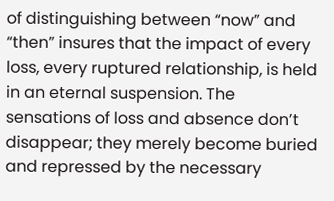of distinguishing between “now” and “then” insures that the impact of every loss, every ruptured relationship, is held in an eternal suspension. The sensations of loss and absence don’t disappear; they merely become buried and repressed by the necessary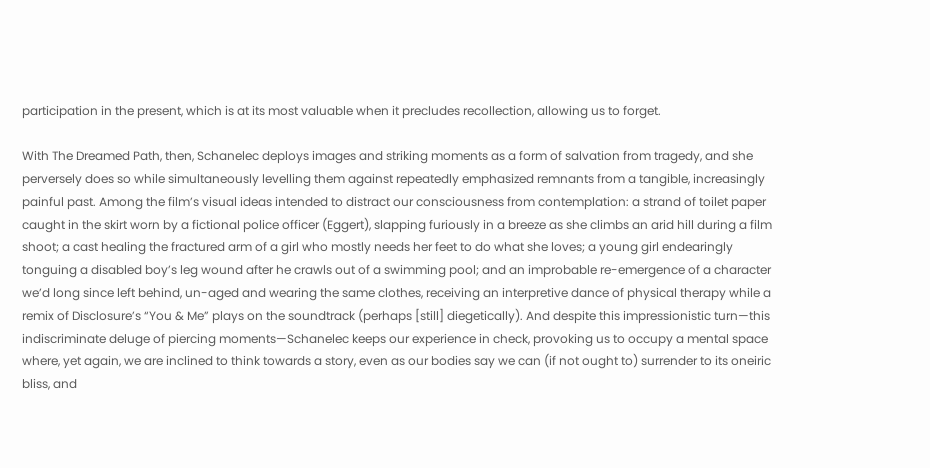participation in the present, which is at its most valuable when it precludes recollection, allowing us to forget.

With The Dreamed Path, then, Schanelec deploys images and striking moments as a form of salvation from tragedy, and she perversely does so while simultaneously levelling them against repeatedly emphasized remnants from a tangible, increasingly painful past. Among the film’s visual ideas intended to distract our consciousness from contemplation: a strand of toilet paper caught in the skirt worn by a fictional police officer (Eggert), slapping furiously in a breeze as she climbs an arid hill during a film shoot; a cast healing the fractured arm of a girl who mostly needs her feet to do what she loves; a young girl endearingly tonguing a disabled boy’s leg wound after he crawls out of a swimming pool; and an improbable re-emergence of a character we’d long since left behind, un-aged and wearing the same clothes, receiving an interpretive dance of physical therapy while a remix of Disclosure’s “You & Me” plays on the soundtrack (perhaps [still] diegetically). And despite this impressionistic turn—this indiscriminate deluge of piercing moments—Schanelec keeps our experience in check, provoking us to occupy a mental space where, yet again, we are inclined to think towards a story, even as our bodies say we can (if not ought to) surrender to its oneiric bliss, and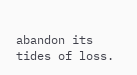abandon its tides of loss.